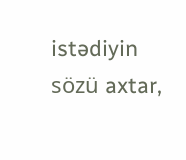istədiyin sözü axtar,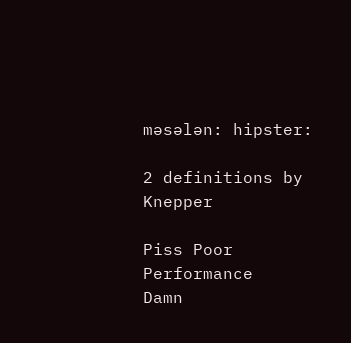məsələn: hipster:

2 definitions by Knepper

Piss Poor Performance
Damn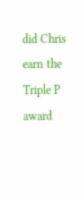did Chris earn the Triple P award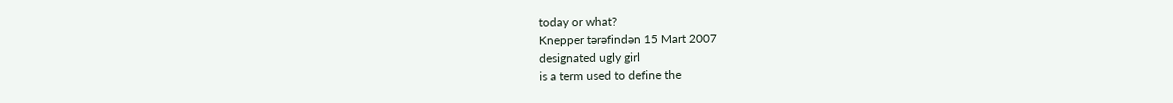today or what?
Knepper tərəfindən 15 Mart 2007
designated ugly girl
is a term used to define the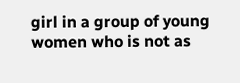girl in a group of young women who is not as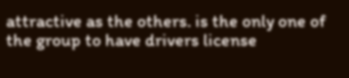attractive as the others. is the only one of the group to have drivers license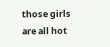those girls are all hot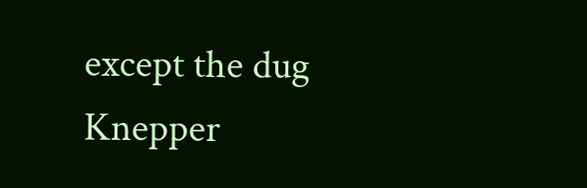except the dug
Knepper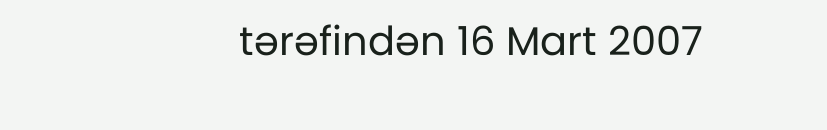tərəfindən 16 Mart 2007